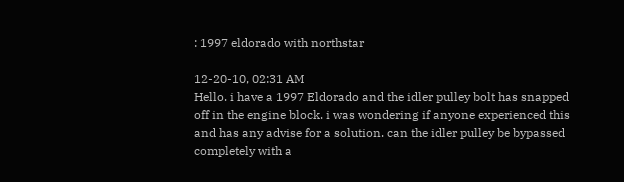: 1997 eldorado with northstar

12-20-10, 02:31 AM
Hello. i have a 1997 Eldorado and the idler pulley bolt has snapped off in the engine block. i was wondering if anyone experienced this and has any advise for a solution. can the idler pulley be bypassed completely with a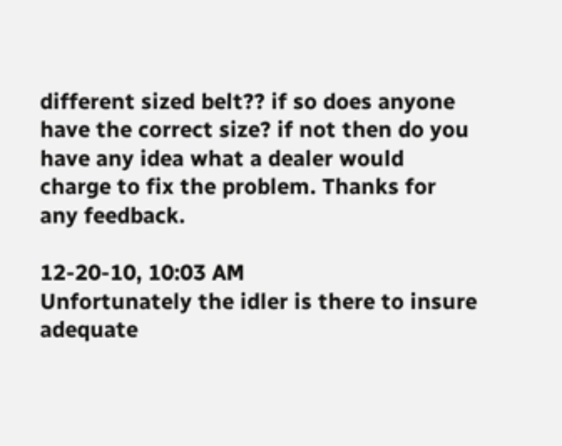different sized belt?? if so does anyone have the correct size? if not then do you have any idea what a dealer would charge to fix the problem. Thanks for any feedback.

12-20-10, 10:03 AM
Unfortunately the idler is there to insure adequate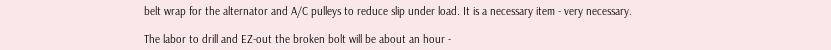belt wrap for the alternator and A/C pulleys to reduce slip under load. It is a necessary item - very necessary.

The labor to drill and EZ-out the broken bolt will be about an hour -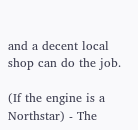and a decent local shop can do the job.

(If the engine is a Northstar) - The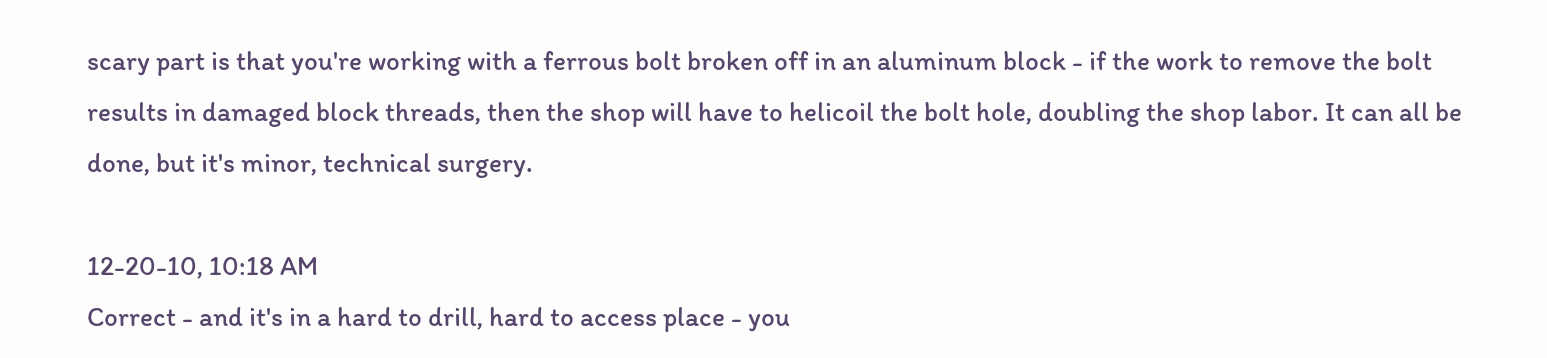scary part is that you're working with a ferrous bolt broken off in an aluminum block - if the work to remove the bolt results in damaged block threads, then the shop will have to helicoil the bolt hole, doubling the shop labor. It can all be done, but it's minor, technical surgery.

12-20-10, 10:18 AM
Correct - and it's in a hard to drill, hard to access place - you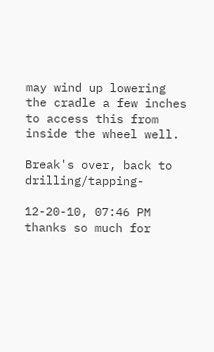may wind up lowering the cradle a few inches to access this from inside the wheel well.

Break's over, back to drilling/tapping-

12-20-10, 07:46 PM
thanks so much for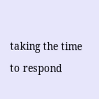taking the time to respond